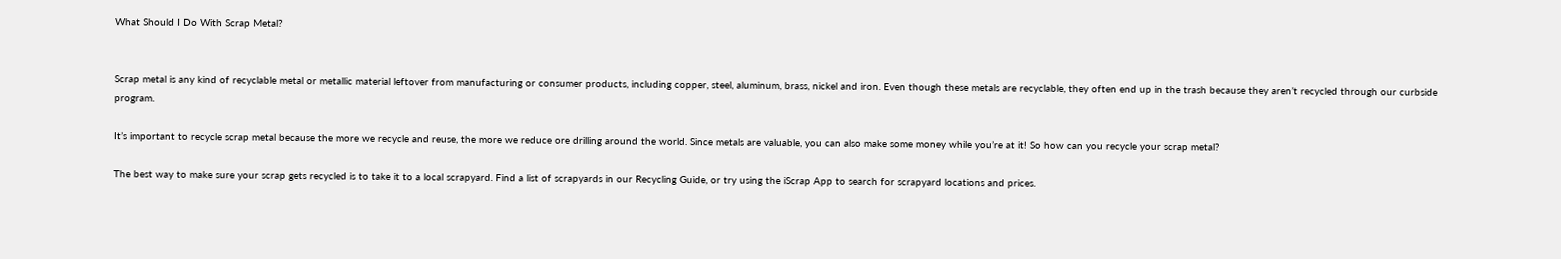What Should I Do With Scrap Metal?


Scrap metal is any kind of recyclable metal or metallic material leftover from manufacturing or consumer products, including copper, steel, aluminum, brass, nickel and iron. Even though these metals are recyclable, they often end up in the trash because they aren’t recycled through our curbside program.

It’s important to recycle scrap metal because the more we recycle and reuse, the more we reduce ore drilling around the world. Since metals are valuable, you can also make some money while you’re at it! So how can you recycle your scrap metal?

The best way to make sure your scrap gets recycled is to take it to a local scrapyard. Find a list of scrapyards in our Recycling Guide, or try using the iScrap App to search for scrapyard locations and prices.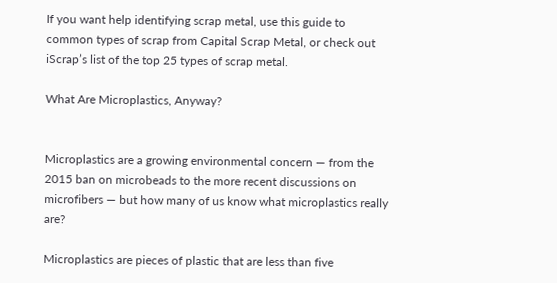If you want help identifying scrap metal, use this guide to common types of scrap from Capital Scrap Metal, or check out iScrap’s list of the top 25 types of scrap metal.

What Are Microplastics, Anyway?


Microplastics are a growing environmental concern — from the 2015 ban on microbeads to the more recent discussions on microfibers — but how many of us know what microplastics really are?

Microplastics are pieces of plastic that are less than five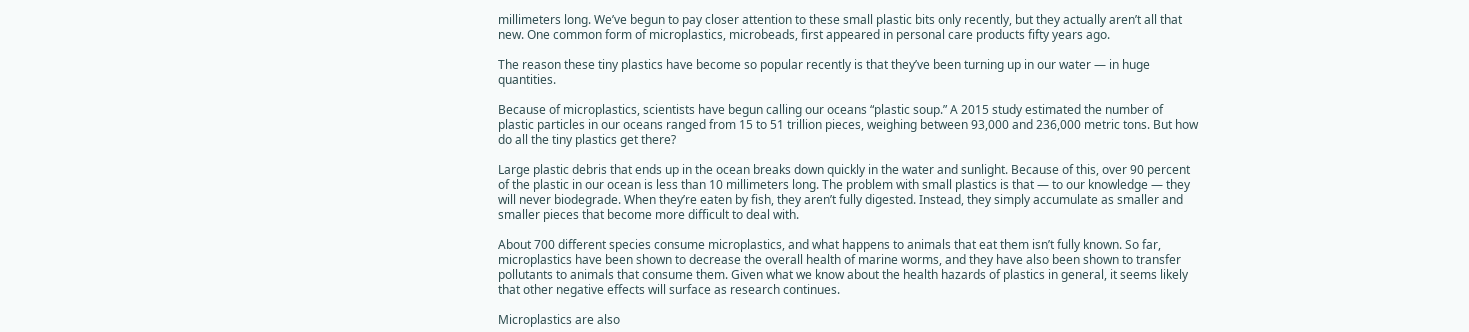millimeters long. We’ve begun to pay closer attention to these small plastic bits only recently, but they actually aren’t all that new. One common form of microplastics, microbeads, first appeared in personal care products fifty years ago.

The reason these tiny plastics have become so popular recently is that they’ve been turning up in our water — in huge quantities.

Because of microplastics, scientists have begun calling our oceans “plastic soup.” A 2015 study estimated the number of plastic particles in our oceans ranged from 15 to 51 trillion pieces, weighing between 93,000 and 236,000 metric tons. But how do all the tiny plastics get there?

Large plastic debris that ends up in the ocean breaks down quickly in the water and sunlight. Because of this, over 90 percent of the plastic in our ocean is less than 10 millimeters long. The problem with small plastics is that — to our knowledge — they will never biodegrade. When they’re eaten by fish, they aren’t fully digested. Instead, they simply accumulate as smaller and smaller pieces that become more difficult to deal with.

About 700 different species consume microplastics, and what happens to animals that eat them isn’t fully known. So far, microplastics have been shown to decrease the overall health of marine worms, and they have also been shown to transfer pollutants to animals that consume them. Given what we know about the health hazards of plastics in general, it seems likely that other negative effects will surface as research continues.

Microplastics are also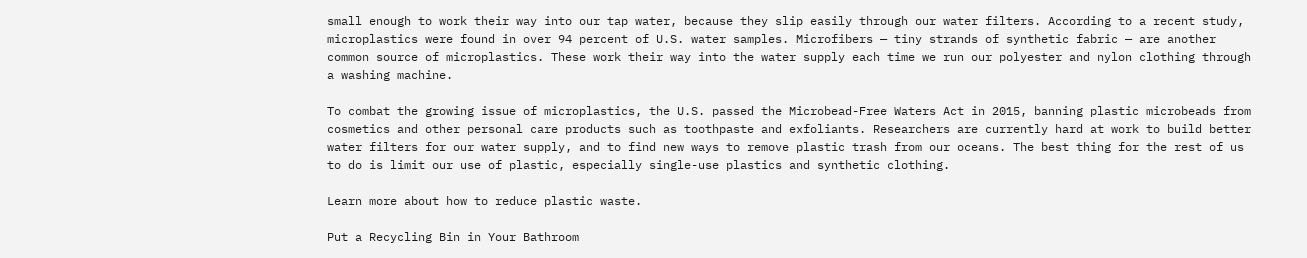small enough to work their way into our tap water, because they slip easily through our water filters. According to a recent study, microplastics were found in over 94 percent of U.S. water samples. Microfibers — tiny strands of synthetic fabric — are another common source of microplastics. These work their way into the water supply each time we run our polyester and nylon clothing through a washing machine.

To combat the growing issue of microplastics, the U.S. passed the Microbead-Free Waters Act in 2015, banning plastic microbeads from cosmetics and other personal care products such as toothpaste and exfoliants. Researchers are currently hard at work to build better water filters for our water supply, and to find new ways to remove plastic trash from our oceans. The best thing for the rest of us to do is limit our use of plastic, especially single-use plastics and synthetic clothing.

Learn more about how to reduce plastic waste.

Put a Recycling Bin in Your Bathroom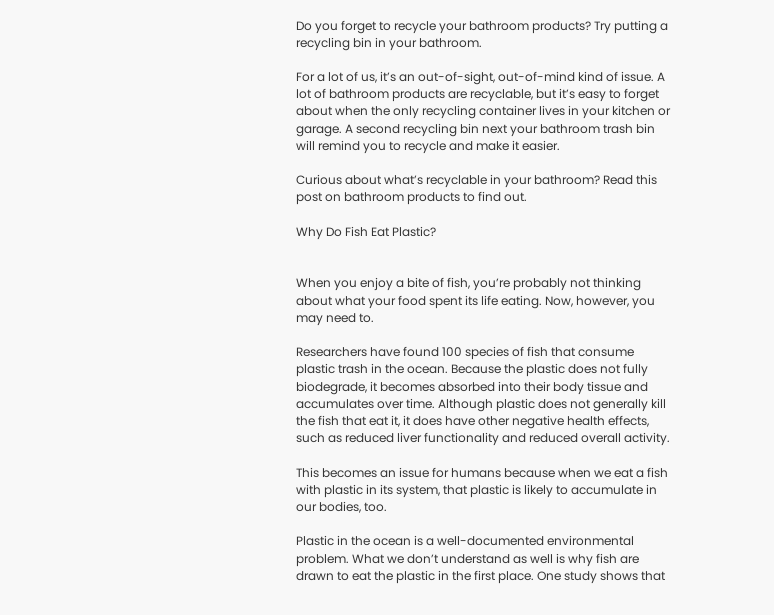Do you forget to recycle your bathroom products? Try putting a recycling bin in your bathroom.

For a lot of us, it’s an out-of-sight, out-of-mind kind of issue. A lot of bathroom products are recyclable, but it’s easy to forget about when the only recycling container lives in your kitchen or garage. A second recycling bin next your bathroom trash bin will remind you to recycle and make it easier.

Curious about what’s recyclable in your bathroom? Read this post on bathroom products to find out.

Why Do Fish Eat Plastic?


When you enjoy a bite of fish, you’re probably not thinking about what your food spent its life eating. Now, however, you may need to.

Researchers have found 100 species of fish that consume plastic trash in the ocean. Because the plastic does not fully biodegrade, it becomes absorbed into their body tissue and accumulates over time. Although plastic does not generally kill the fish that eat it, it does have other negative health effects, such as reduced liver functionality and reduced overall activity.

This becomes an issue for humans because when we eat a fish with plastic in its system, that plastic is likely to accumulate in our bodies, too.

Plastic in the ocean is a well-documented environmental problem. What we don’t understand as well is why fish are drawn to eat the plastic in the first place. One study shows that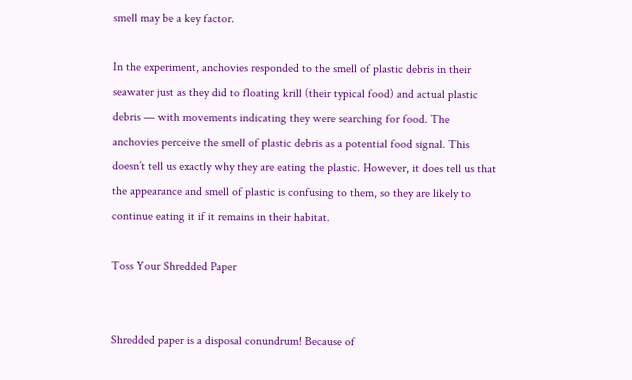smell may be a key factor.

In the experiment, anchovies responded to the smell of plastic debris in their seawater just as they did to floating krill (their typical food) and actual plastic debris — with movements indicating they were searching for food. The anchovies perceive the smell of plastic debris as a potential food signal. This doesn’t tell us exactly why they are eating the plastic. However, it does tell us that the appearance and smell of plastic is confusing to them, so they are likely to continue eating it if it remains in their habitat.

Toss Your Shredded Paper


Shredded paper is a disposal conundrum! Because of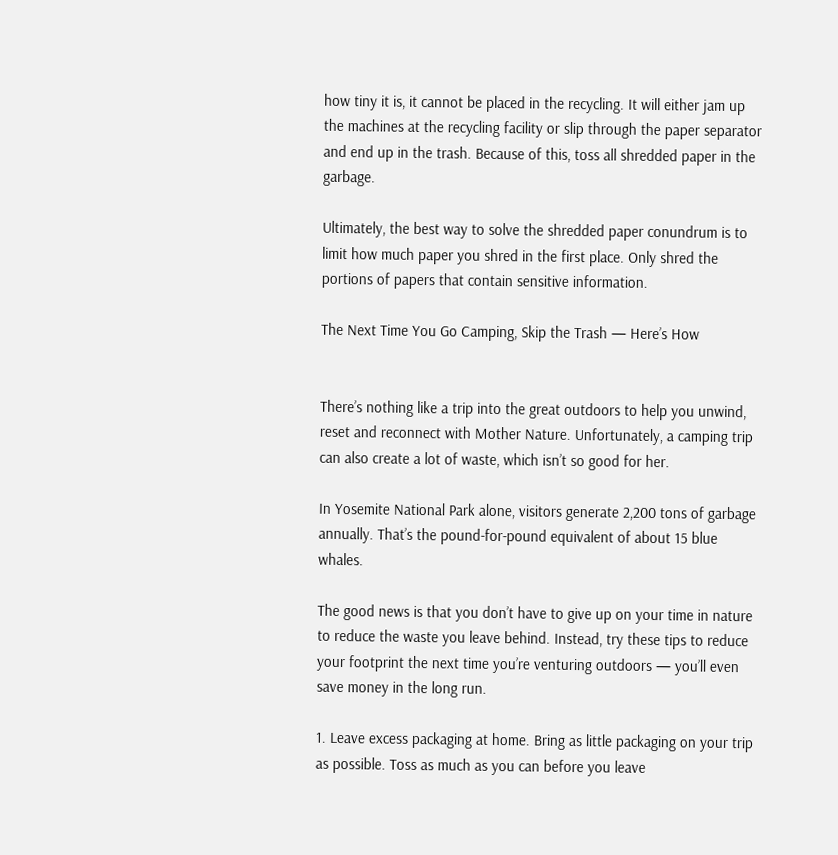how tiny it is, it cannot be placed in the recycling. It will either jam up the machines at the recycling facility or slip through the paper separator and end up in the trash. Because of this, toss all shredded paper in the garbage.

Ultimately, the best way to solve the shredded paper conundrum is to limit how much paper you shred in the first place. Only shred the portions of papers that contain sensitive information.

The Next Time You Go Camping, Skip the Trash — Here’s How


There’s nothing like a trip into the great outdoors to help you unwind, reset and reconnect with Mother Nature. Unfortunately, a camping trip can also create a lot of waste, which isn’t so good for her.

In Yosemite National Park alone, visitors generate 2,200 tons of garbage annually. That’s the pound-for-pound equivalent of about 15 blue whales.

The good news is that you don’t have to give up on your time in nature to reduce the waste you leave behind. Instead, try these tips to reduce your footprint the next time you’re venturing outdoors — you’ll even save money in the long run.

1. Leave excess packaging at home. Bring as little packaging on your trip as possible. Toss as much as you can before you leave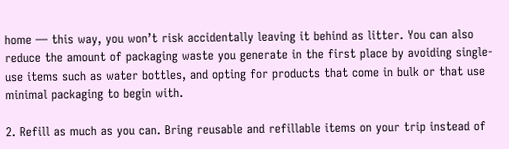home — this way, you won’t risk accidentally leaving it behind as litter. You can also reduce the amount of packaging waste you generate in the first place by avoiding single-use items such as water bottles, and opting for products that come in bulk or that use minimal packaging to begin with.

2. Refill as much as you can. Bring reusable and refillable items on your trip instead of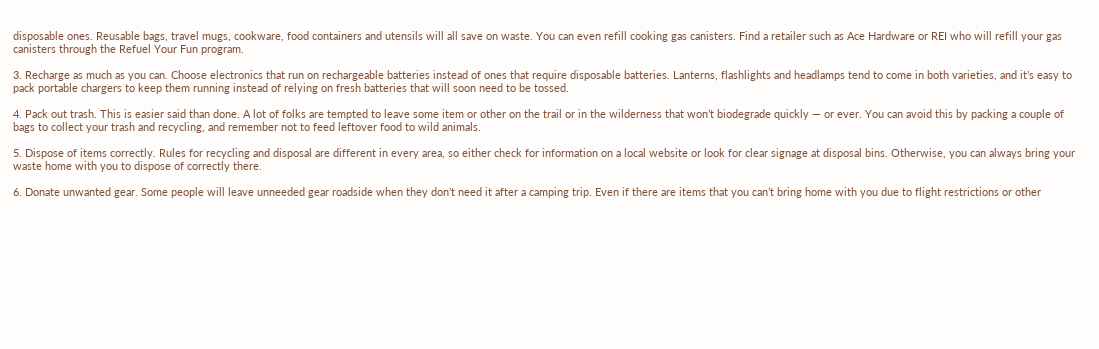disposable ones. Reusable bags, travel mugs, cookware, food containers and utensils will all save on waste. You can even refill cooking gas canisters. Find a retailer such as Ace Hardware or REI who will refill your gas canisters through the Refuel Your Fun program.

3. Recharge as much as you can. Choose electronics that run on rechargeable batteries instead of ones that require disposable batteries. Lanterns, flashlights and headlamps tend to come in both varieties, and it’s easy to pack portable chargers to keep them running instead of relying on fresh batteries that will soon need to be tossed.

4. Pack out trash. This is easier said than done. A lot of folks are tempted to leave some item or other on the trail or in the wilderness that won’t biodegrade quickly — or ever. You can avoid this by packing a couple of bags to collect your trash and recycling, and remember not to feed leftover food to wild animals.

5. Dispose of items correctly. Rules for recycling and disposal are different in every area, so either check for information on a local website or look for clear signage at disposal bins. Otherwise, you can always bring your waste home with you to dispose of correctly there.

6. Donate unwanted gear. Some people will leave unneeded gear roadside when they don’t need it after a camping trip. Even if there are items that you can’t bring home with you due to flight restrictions or other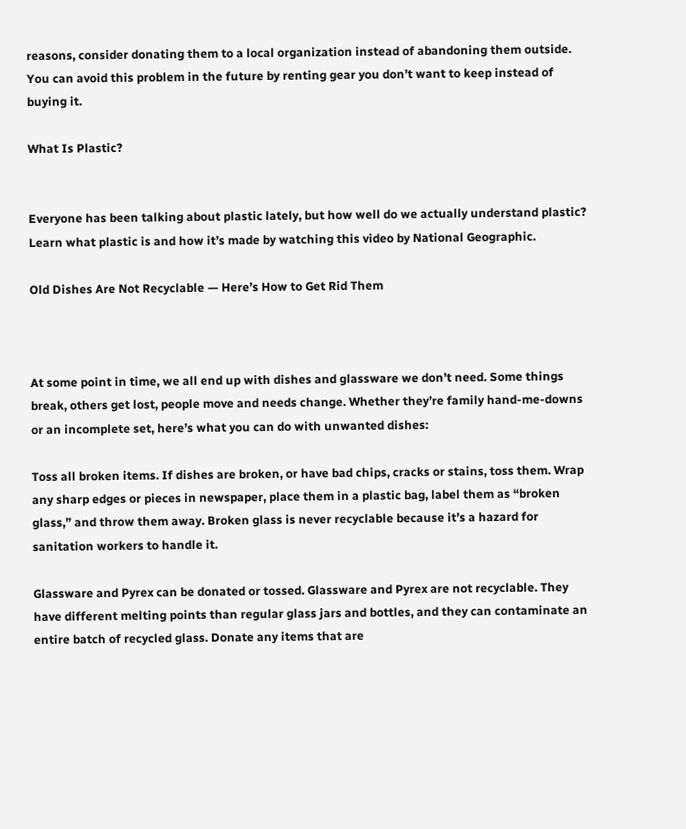reasons, consider donating them to a local organization instead of abandoning them outside. You can avoid this problem in the future by renting gear you don’t want to keep instead of buying it.

What Is Plastic?


Everyone has been talking about plastic lately, but how well do we actually understand plastic? Learn what plastic is and how it’s made by watching this video by National Geographic.

Old Dishes Are Not Recyclable — Here’s How to Get Rid Them



At some point in time, we all end up with dishes and glassware we don’t need. Some things break, others get lost, people move and needs change. Whether they’re family hand-me-downs or an incomplete set, here’s what you can do with unwanted dishes:

Toss all broken items. If dishes are broken, or have bad chips, cracks or stains, toss them. Wrap any sharp edges or pieces in newspaper, place them in a plastic bag, label them as “broken glass,” and throw them away. Broken glass is never recyclable because it’s a hazard for sanitation workers to handle it.

Glassware and Pyrex can be donated or tossed. Glassware and Pyrex are not recyclable. They have different melting points than regular glass jars and bottles, and they can contaminate an entire batch of recycled glass. Donate any items that are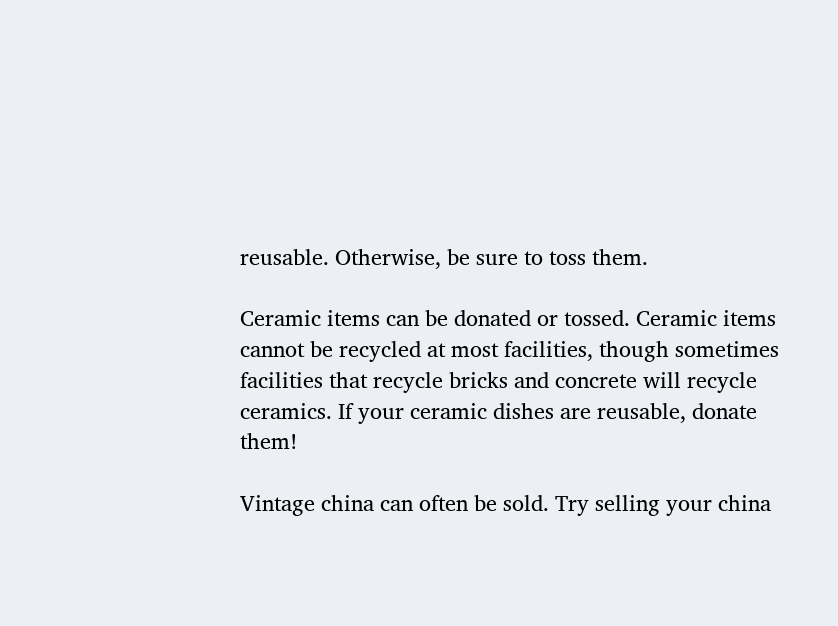reusable. Otherwise, be sure to toss them.

Ceramic items can be donated or tossed. Ceramic items cannot be recycled at most facilities, though sometimes facilities that recycle bricks and concrete will recycle ceramics. If your ceramic dishes are reusable, donate them!

Vintage china can often be sold. Try selling your china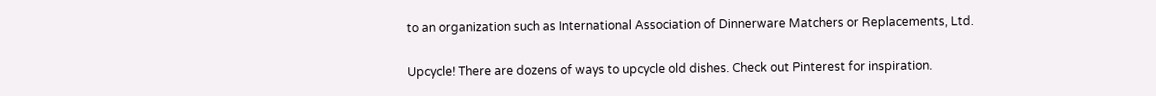to an organization such as International Association of Dinnerware Matchers or Replacements, Ltd.

Upcycle! There are dozens of ways to upcycle old dishes. Check out Pinterest for inspiration.